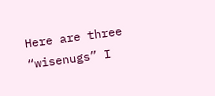Here are three “wisenugs” I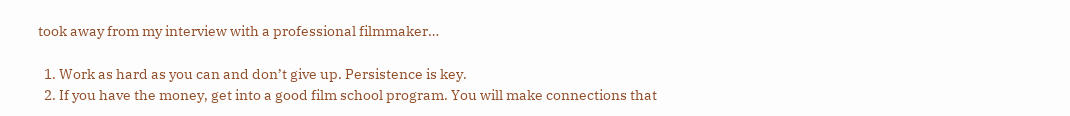took away from my interview with a professional filmmaker…

  1. Work as hard as you can and don’t give up. Persistence is key.
  2. If you have the money, get into a good film school program. You will make connections that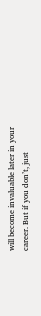will become invaluable later in your career. But if you don’t, just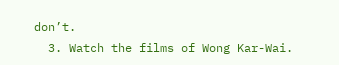don’t.
  3. Watch the films of Wong Kar-Wai.